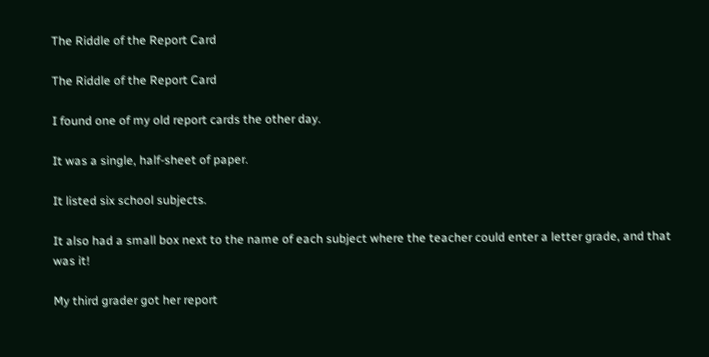The Riddle of the Report Card

The Riddle of the Report Card

I found one of my old report cards the other day.

It was a single, half-sheet of paper.

It listed six school subjects.

It also had a small box next to the name of each subject where the teacher could enter a letter grade, and that was it!

My third grader got her report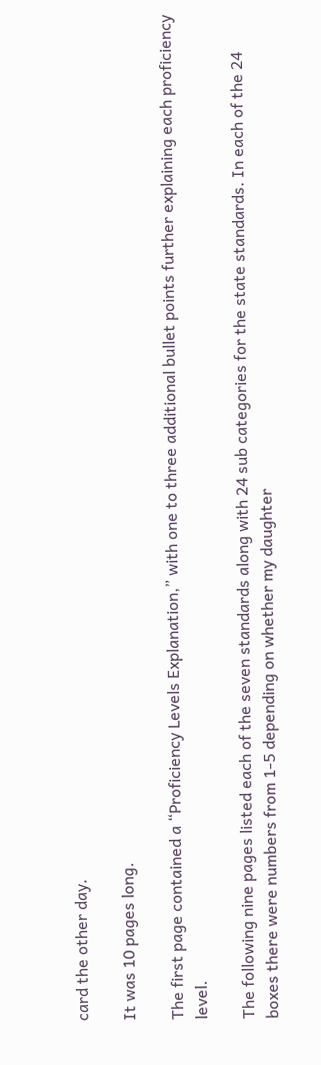card the other day.

It was 10 pages long.

The first page contained a “Proficiency Levels Explanation,” with one to three additional bullet points further explaining each proficiency level.

The following nine pages listed each of the seven standards along with 24 sub categories for the state standards. In each of the 24 boxes there were numbers from 1-5 depending on whether my daughter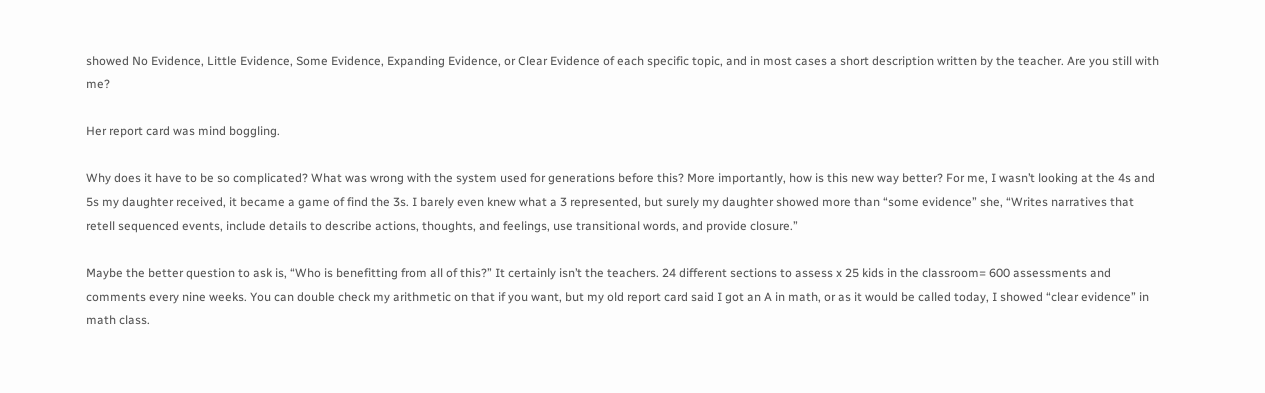showed No Evidence, Little Evidence, Some Evidence, Expanding Evidence, or Clear Evidence of each specific topic, and in most cases a short description written by the teacher. Are you still with me?

Her report card was mind boggling.

Why does it have to be so complicated? What was wrong with the system used for generations before this? More importantly, how is this new way better? For me, I wasn’t looking at the 4s and 5s my daughter received, it became a game of find the 3s. I barely even knew what a 3 represented, but surely my daughter showed more than “some evidence” she, “Writes narratives that retell sequenced events, include details to describe actions, thoughts, and feelings, use transitional words, and provide closure.”

Maybe the better question to ask is, “Who is benefitting from all of this?” It certainly isn’t the teachers. 24 different sections to assess x 25 kids in the classroom= 600 assessments and comments every nine weeks. You can double check my arithmetic on that if you want, but my old report card said I got an A in math, or as it would be called today, I showed “clear evidence” in math class.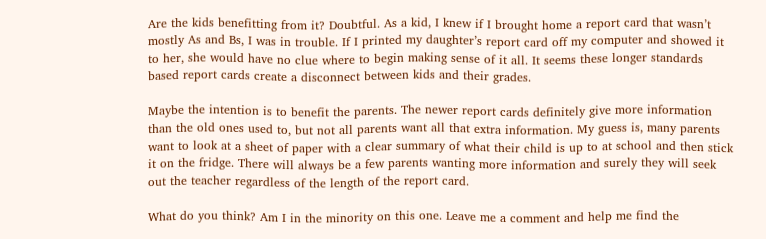Are the kids benefitting from it? Doubtful. As a kid, I knew if I brought home a report card that wasn’t mostly As and Bs, I was in trouble. If I printed my daughter’s report card off my computer and showed it to her, she would have no clue where to begin making sense of it all. It seems these longer standards based report cards create a disconnect between kids and their grades.

Maybe the intention is to benefit the parents. The newer report cards definitely give more information than the old ones used to, but not all parents want all that extra information. My guess is, many parents want to look at a sheet of paper with a clear summary of what their child is up to at school and then stick it on the fridge. There will always be a few parents wanting more information and surely they will seek out the teacher regardless of the length of the report card.

What do you think? Am I in the minority on this one. Leave me a comment and help me find the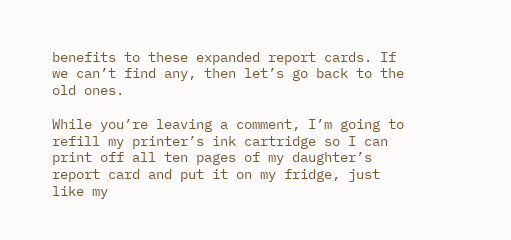benefits to these expanded report cards. If we can’t find any, then let’s go back to the old ones.

While you’re leaving a comment, I’m going to refill my printer’s ink cartridge so I can print off all ten pages of my daughter’s report card and put it on my fridge, just like my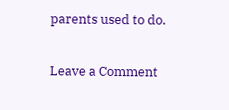parents used to do.


Leave a Comment